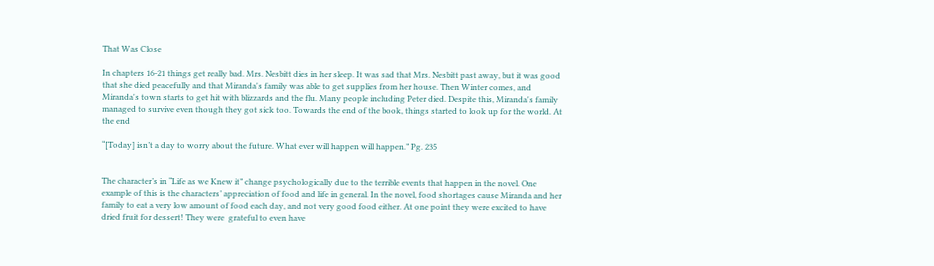That Was Close

In chapters 16-21 things get really bad. Mrs. Nesbitt dies in her sleep. It was sad that Mrs. Nesbitt past away, but it was good that she died peacefully and that Miranda's family was able to get supplies from her house. Then Winter comes, and Miranda's town starts to get hit with blizzards and the flu. Many people including Peter died. Despite this, Miranda's family managed to survive even though they got sick too. Towards the end of the book, things started to look up for the world. At the end

“[Today] isn’t a day to worry about the future. What ever will happen will happen.” Pg. 235


The character’s in “Life as we Knew it” change psychologically due to the terrible events that happen in the novel. One example of this is the characters’ appreciation of food and life in general. In the novel, food shortages cause Miranda and her family to eat a very low amount of food each day, and not very good food either. At one point they were excited to have dried fruit for dessert! They were  grateful to even have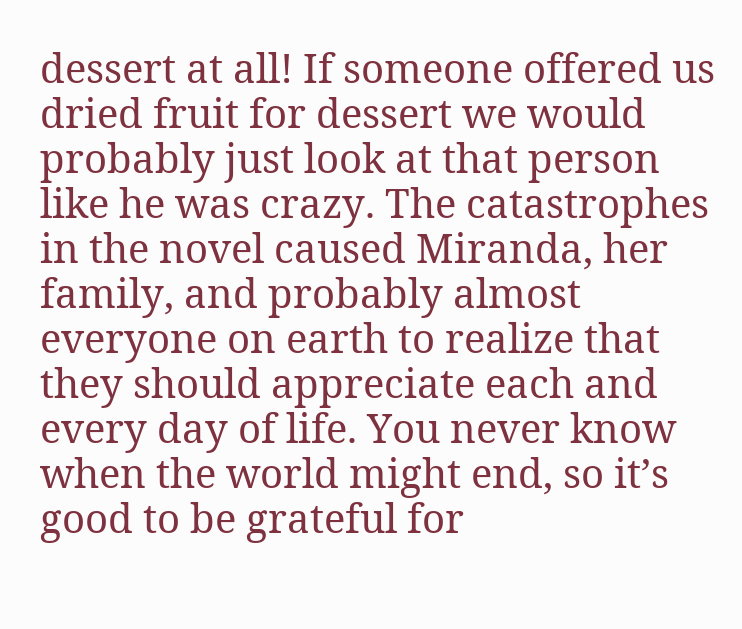dessert at all! If someone offered us dried fruit for dessert we would probably just look at that person like he was crazy. The catastrophes in the novel caused Miranda, her family, and probably almost everyone on earth to realize that they should appreciate each and every day of life. You never know when the world might end, so it’s good to be grateful for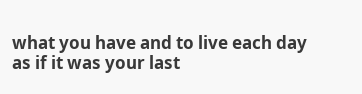what you have and to live each day as if it was your last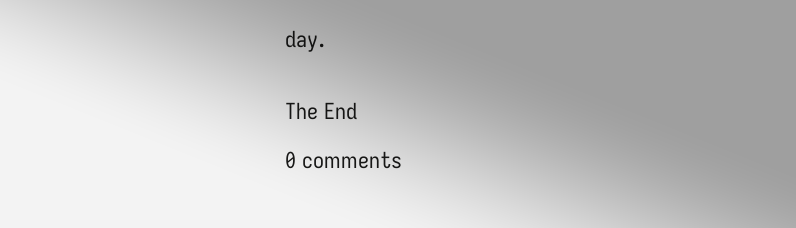day.


The End

0 comments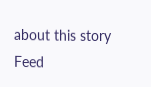about this story Feed